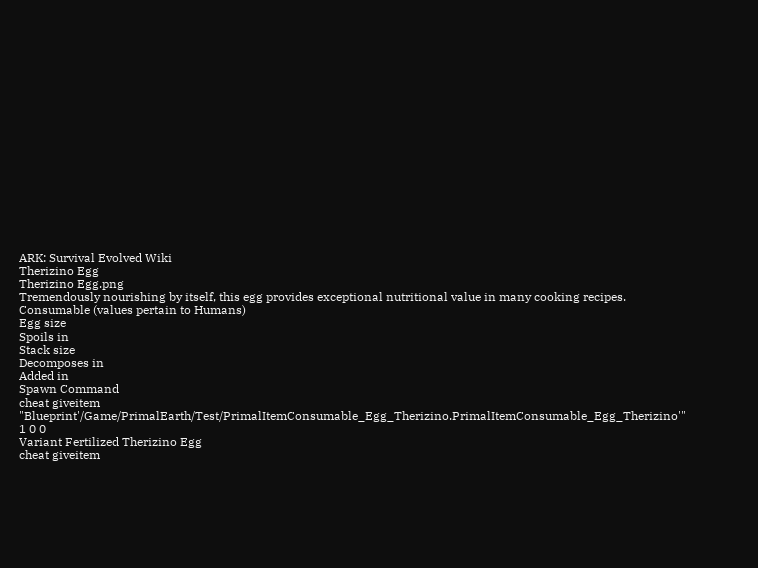ARK: Survival Evolved Wiki
Therizino Egg
Therizino Egg.png
Tremendously nourishing by itself, this egg provides exceptional nutritional value in many cooking recipes.
Consumable (values pertain to Humans)
Egg size
Spoils in
Stack size
Decomposes in
Added in
Spawn Command
cheat giveitem "Blueprint'/Game/PrimalEarth/Test/PrimalItemConsumable_Egg_Therizino.PrimalItemConsumable_Egg_Therizino'" 1 0 0
Variant Fertilized Therizino Egg
cheat giveitem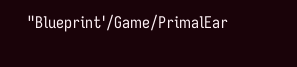"Blueprint'/Game/PrimalEar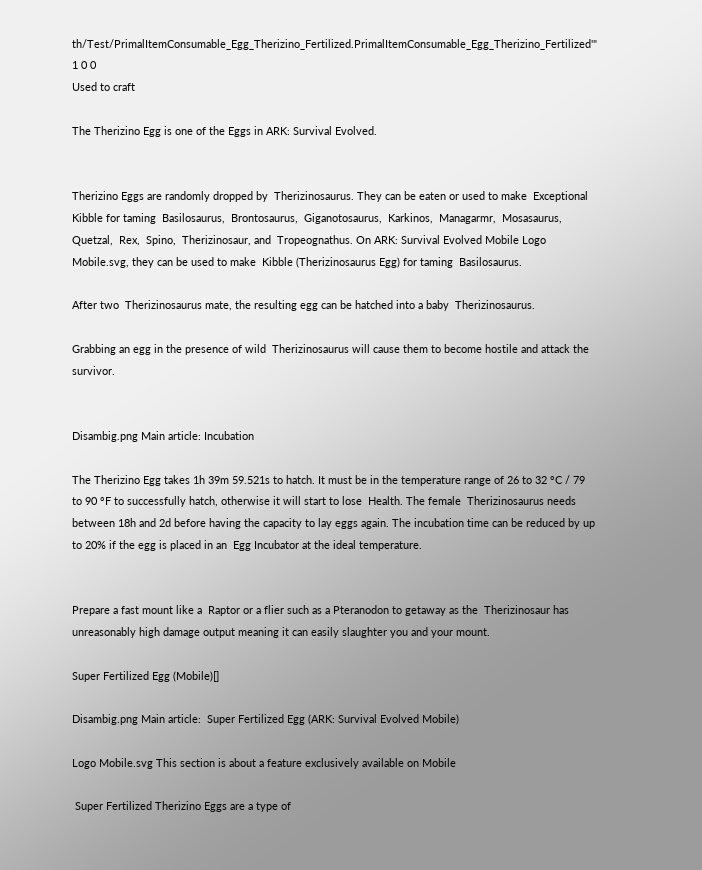th/Test/PrimalItemConsumable_Egg_Therizino_Fertilized.PrimalItemConsumable_Egg_Therizino_Fertilized'" 1 0 0
Used to craft

The Therizino Egg is one of the Eggs in ARK: Survival Evolved.


Therizino Eggs are randomly dropped by  Therizinosaurus. They can be eaten or used to make  Exceptional Kibble for taming  Basilosaurus,  Brontosaurus,  Giganotosaurus,  Karkinos,  Managarmr,  Mosasaurus,  Quetzal,  Rex,  Spino,  Therizinosaur, and  Tropeognathus. On ARK: Survival Evolved Mobile Logo Mobile.svg, they can be used to make  Kibble (Therizinosaurus Egg) for taming  Basilosaurus.

After two  Therizinosaurus mate, the resulting egg can be hatched into a baby  Therizinosaurus.

Grabbing an egg in the presence of wild  Therizinosaurus will cause them to become hostile and attack the survivor.


Disambig.png Main article: Incubation

The Therizino Egg takes 1h 39m 59.521s to hatch. It must be in the temperature range of 26 to 32 °C / 79 to 90 °F to successfully hatch, otherwise it will start to lose  Health. The female  Therizinosaurus needs between 18h and 2d before having the capacity to lay eggs again. The incubation time can be reduced by up to 20% if the egg is placed in an  Egg Incubator at the ideal temperature.


Prepare a fast mount like a  Raptor or a flier such as a Pteranodon to getaway as the  Therizinosaur has unreasonably high damage output meaning it can easily slaughter you and your mount.

Super Fertilized Egg (Mobile)[]

Disambig.png Main article:  Super Fertilized Egg (ARK: Survival Evolved Mobile)

Logo Mobile.svg This section is about a feature exclusively available on Mobile

 Super Fertilized Therizino Eggs are a type of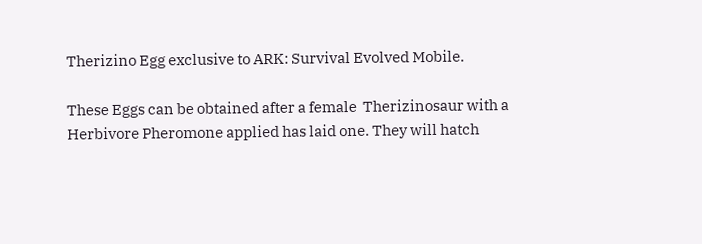Therizino Egg exclusive to ARK: Survival Evolved Mobile.

These Eggs can be obtained after a female  Therizinosaur with a  Herbivore Pheromone applied has laid one. They will hatch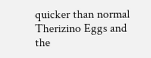quicker than normal Therizino Eggs and the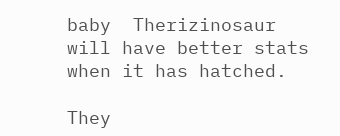baby  Therizinosaur will have better stats when it has hatched.

They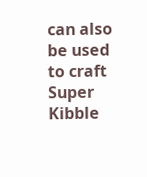can also be used to craft  Super Kibble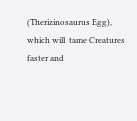(Therizinosaurus Egg), which will  tame Creatures faster and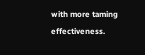with more taming effectiveness.